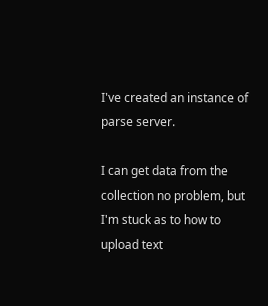I've created an instance of parse server.

I can get data from the collection no problem, but I'm stuck as to how to upload text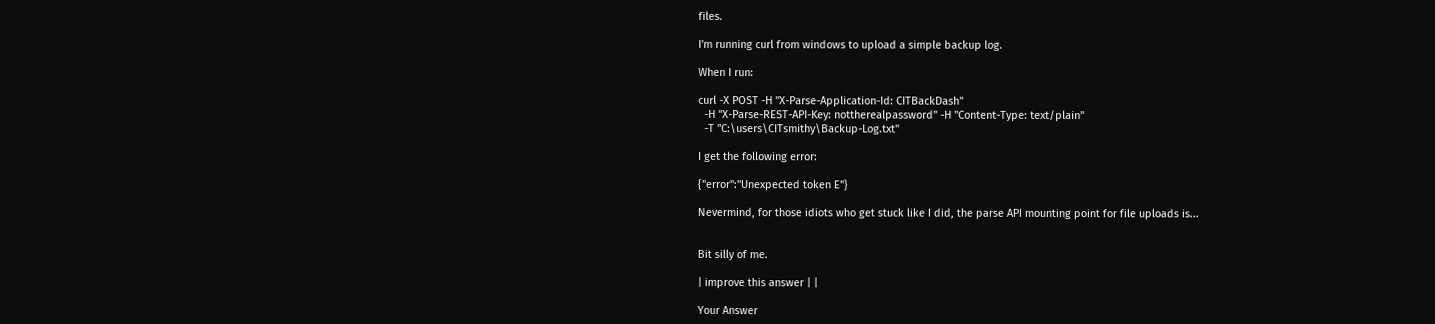files.

I'm running curl from windows to upload a simple backup log.

When I run:

curl -X POST -H "X-Parse-Application-Id: CITBackDash"
  -H "X-Parse-REST-API-Key: nottherealpassword" -H "Content-Type: text/plain"
  -T "C:\users\CITsmithy\Backup-Log.txt"

I get the following error:

{"error":"Unexpected token E"}

Nevermind, for those idiots who get stuck like I did, the parse API mounting point for file uploads is...


Bit silly of me.

| improve this answer | |

Your Answer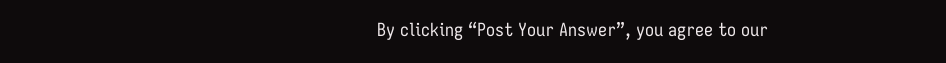By clicking “Post Your Answer”, you agree to our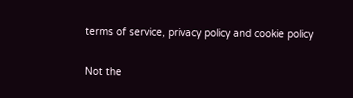terms of service, privacy policy and cookie policy

Not the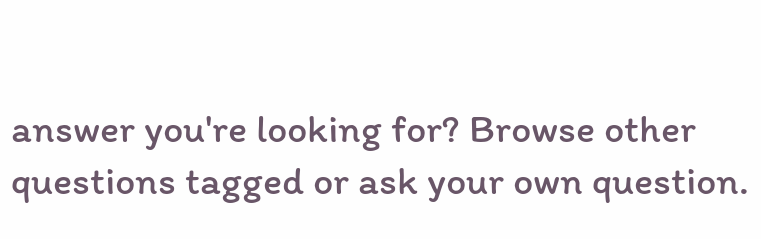answer you're looking for? Browse other questions tagged or ask your own question.